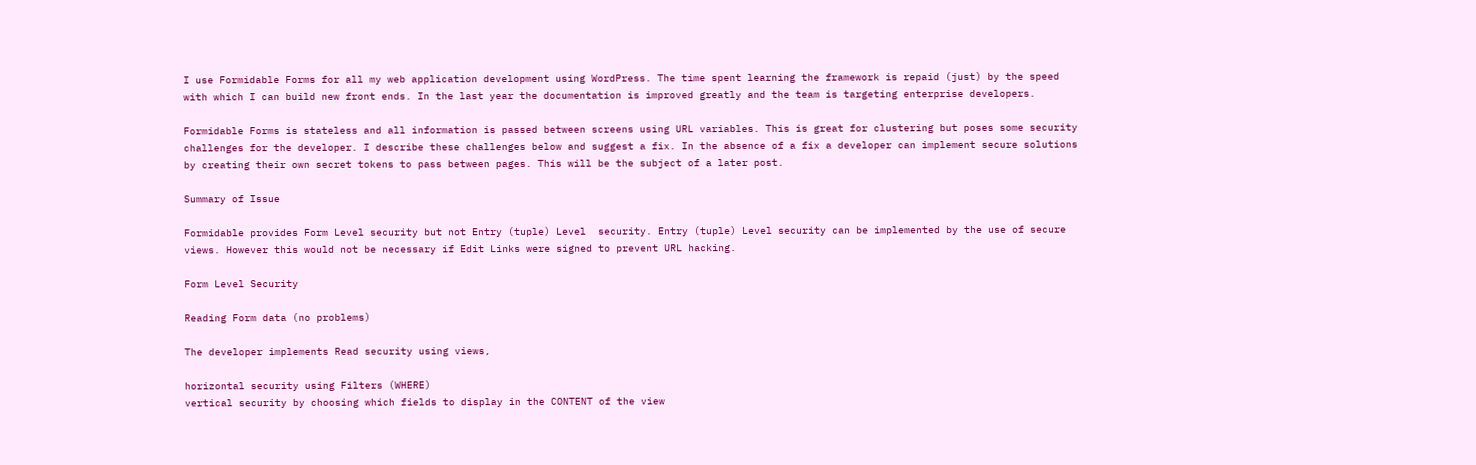I use Formidable Forms for all my web application development using WordPress. The time spent learning the framework is repaid (just) by the speed with which I can build new front ends. In the last year the documentation is improved greatly and the team is targeting enterprise developers.

Formidable Forms is stateless and all information is passed between screens using URL variables. This is great for clustering but poses some security challenges for the developer. I describe these challenges below and suggest a fix. In the absence of a fix a developer can implement secure solutions by creating their own secret tokens to pass between pages. This will be the subject of a later post.

Summary of Issue

Formidable provides Form Level security but not Entry (tuple) Level  security. Entry (tuple) Level security can be implemented by the use of secure views. However this would not be necessary if Edit Links were signed to prevent URL hacking.

Form Level Security

Reading Form data (no problems)

The developer implements Read security using views,

horizontal security using Filters (WHERE)
vertical security by choosing which fields to display in the CONTENT of the view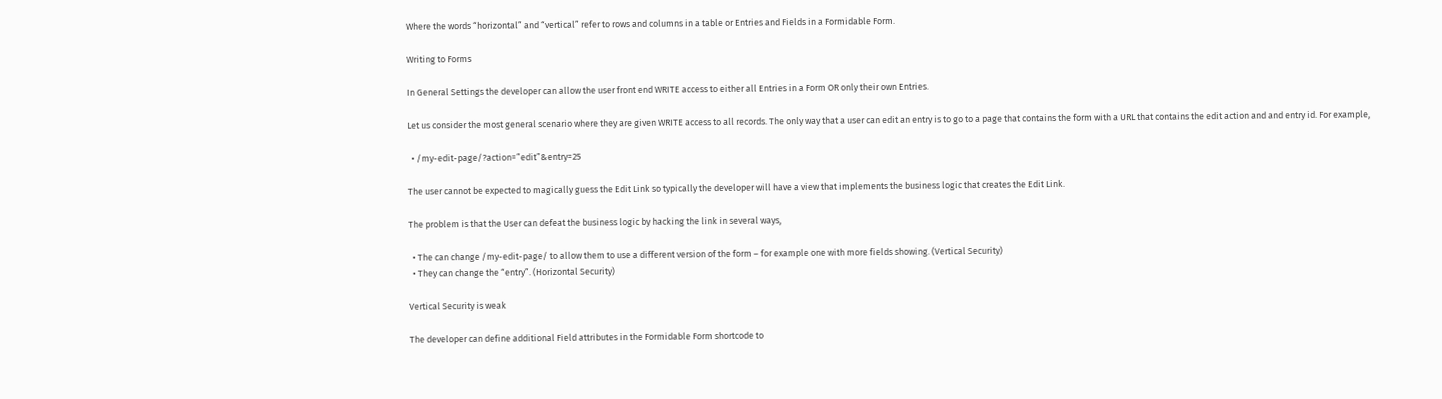Where the words “horizontal” and “vertical” refer to rows and columns in a table or Entries and Fields in a Formidable Form.

Writing to Forms

In General Settings the developer can allow the user front end WRITE access to either all Entries in a Form OR only their own Entries.

Let us consider the most general scenario where they are given WRITE access to all records. The only way that a user can edit an entry is to go to a page that contains the form with a URL that contains the edit action and and entry id. For example,

  • /my-edit-page/?action=”edit”&entry=25

The user cannot be expected to magically guess the Edit Link so typically the developer will have a view that implements the business logic that creates the Edit Link.

The problem is that the User can defeat the business logic by hacking the link in several ways,

  • The can change /my-edit-page/ to allow them to use a different version of the form – for example one with more fields showing. (Vertical Security)
  • They can change the “entry”. (Horizontal Security)

Vertical Security is weak

The developer can define additional Field attributes in the Formidable Form shortcode to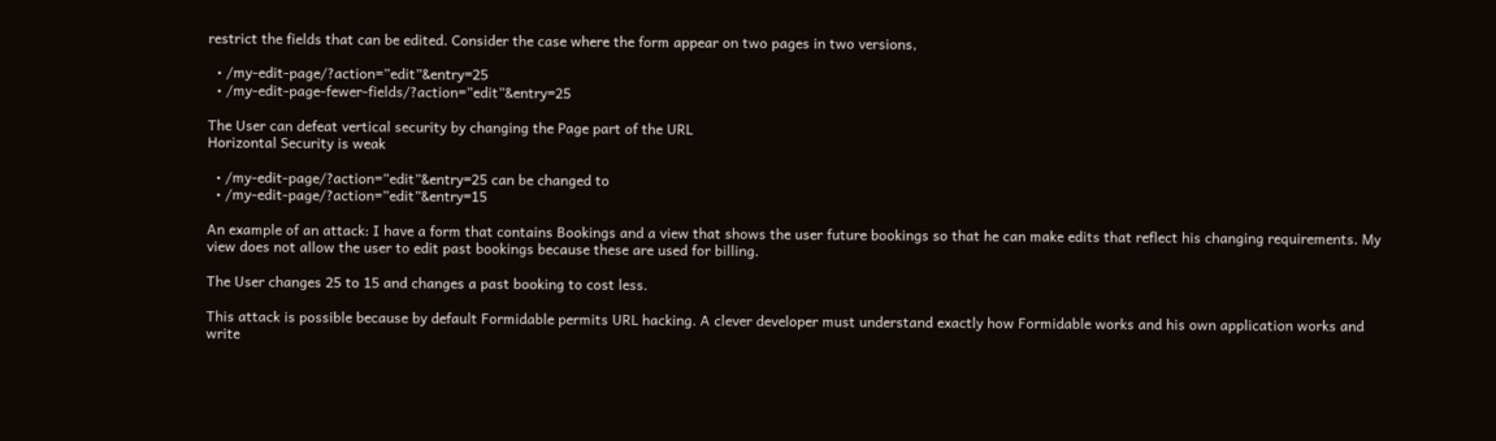restrict the fields that can be edited. Consider the case where the form appear on two pages in two versions,

  • /my-edit-page/?action=”edit”&entry=25
  • /my-edit-page-fewer-fields/?action=”edit”&entry=25

The User can defeat vertical security by changing the Page part of the URL
Horizontal Security is weak

  • /my-edit-page/?action=”edit”&entry=25 can be changed to
  • /my-edit-page/?action=”edit”&entry=15

An example of an attack: I have a form that contains Bookings and a view that shows the user future bookings so that he can make edits that reflect his changing requirements. My view does not allow the user to edit past bookings because these are used for billing.

The User changes 25 to 15 and changes a past booking to cost less.

This attack is possible because by default Formidable permits URL hacking. A clever developer must understand exactly how Formidable works and his own application works and write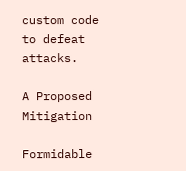custom code to defeat attacks.

A Proposed Mitigation

Formidable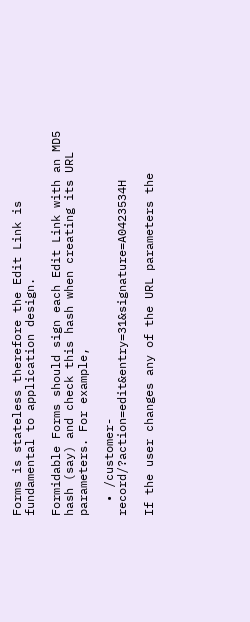Forms is stateless therefore the Edit Link is fundamental to application design.

Formidable Forms should sign each Edit Link with an MD5 hash (say) and check this hash when creating its URL parameters. For example,

  • /customer-record/?action=edit&entry=31&signature=A0423534H

If the user changes any of the URL parameters the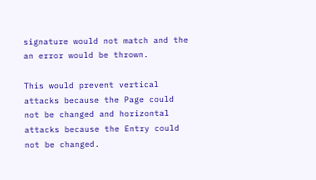signature would not match and the an error would be thrown.

This would prevent vertical attacks because the Page could not be changed and horizontal attacks because the Entry could not be changed.